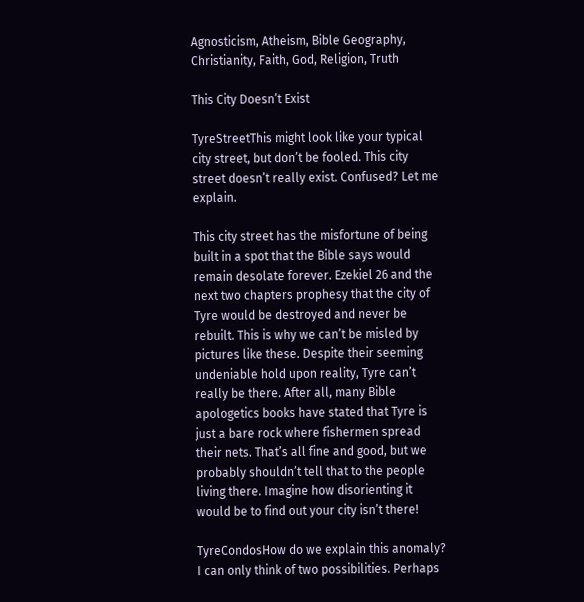Agnosticism, Atheism, Bible Geography, Christianity, Faith, God, Religion, Truth

This City Doesn’t Exist

TyreStreetThis might look like your typical city street, but don’t be fooled. This city street doesn’t really exist. Confused? Let me explain.

This city street has the misfortune of being built in a spot that the Bible says would remain desolate forever. Ezekiel 26 and the next two chapters prophesy that the city of Tyre would be destroyed and never be rebuilt. This is why we can’t be misled by pictures like these. Despite their seeming undeniable hold upon reality, Tyre can’t really be there. After all, many Bible apologetics books have stated that Tyre is just a bare rock where fishermen spread their nets. That’s all fine and good, but we probably shouldn’t tell that to the people living there. Imagine how disorienting it would be to find out your city isn’t there!

TyreCondosHow do we explain this anomaly? I can only think of two possibilities. Perhaps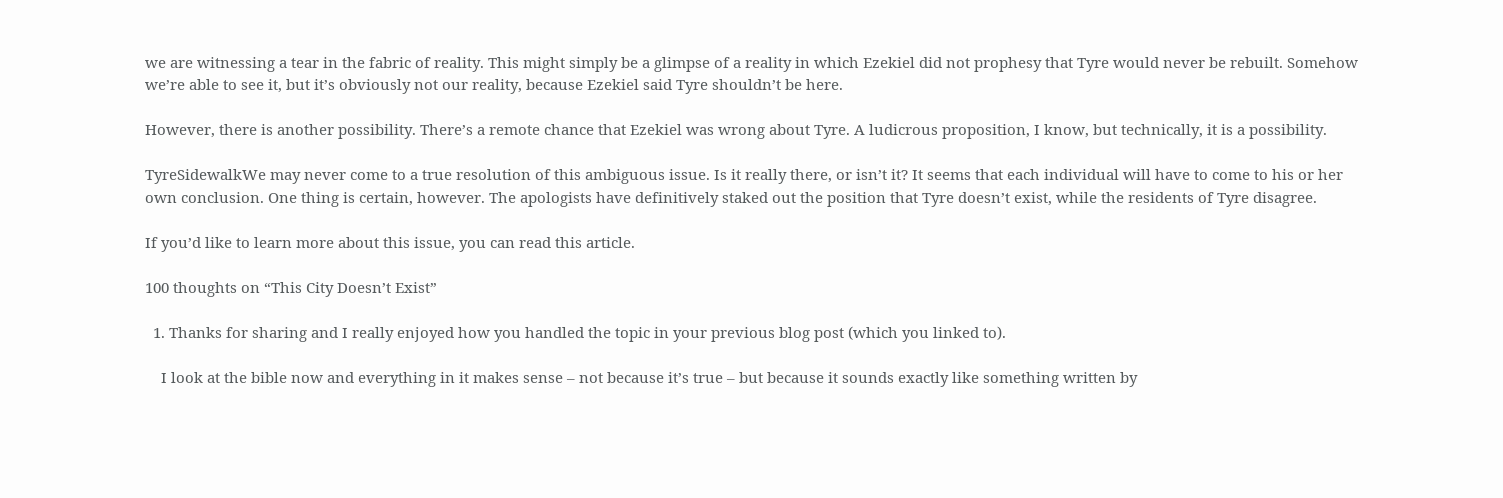we are witnessing a tear in the fabric of reality. This might simply be a glimpse of a reality in which Ezekiel did not prophesy that Tyre would never be rebuilt. Somehow we’re able to see it, but it’s obviously not our reality, because Ezekiel said Tyre shouldn’t be here.

However, there is another possibility. There’s a remote chance that Ezekiel was wrong about Tyre. A ludicrous proposition, I know, but technically, it is a possibility.

TyreSidewalkWe may never come to a true resolution of this ambiguous issue. Is it really there, or isn’t it? It seems that each individual will have to come to his or her own conclusion. One thing is certain, however. The apologists have definitively staked out the position that Tyre doesn’t exist, while the residents of Tyre disagree.

If you’d like to learn more about this issue, you can read this article.

100 thoughts on “This City Doesn’t Exist”

  1. Thanks for sharing and I really enjoyed how you handled the topic in your previous blog post (which you linked to).

    I look at the bible now and everything in it makes sense – not because it’s true – but because it sounds exactly like something written by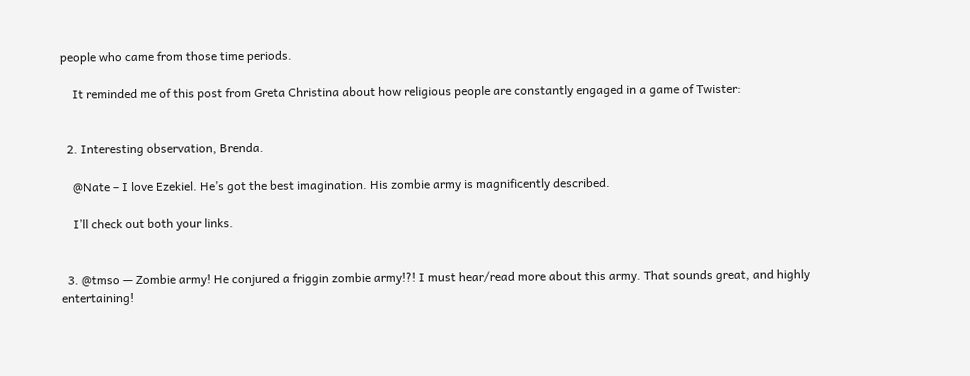people who came from those time periods.

    It reminded me of this post from Greta Christina about how religious people are constantly engaged in a game of Twister:


  2. Interesting observation, Brenda.

    @Nate – I love Ezekiel. He’s got the best imagination. His zombie army is magnificently described.

    I’ll check out both your links.


  3. @tmso — Zombie army! He conjured a friggin zombie army!?! I must hear/read more about this army. That sounds great, and highly entertaining!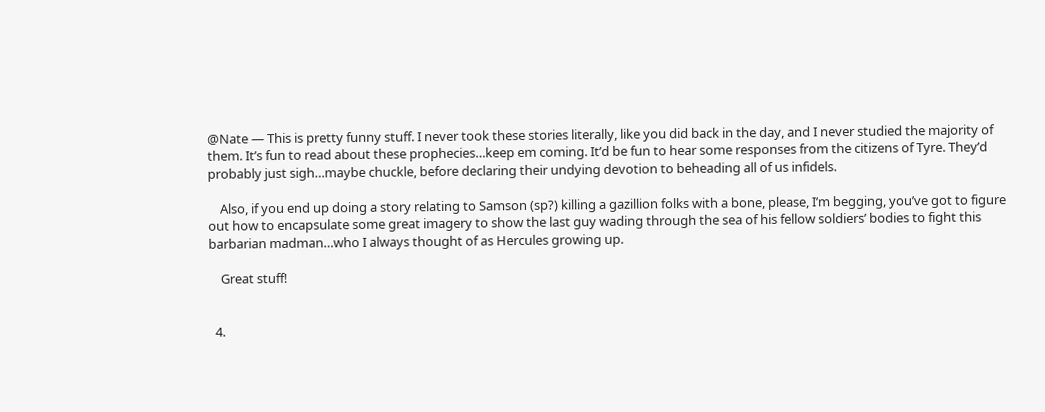@Nate — This is pretty funny stuff. I never took these stories literally, like you did back in the day, and I never studied the majority of them. It’s fun to read about these prophecies…keep em coming. It’d be fun to hear some responses from the citizens of Tyre. They’d probably just sigh…maybe chuckle, before declaring their undying devotion to beheading all of us infidels.

    Also, if you end up doing a story relating to Samson (sp?) killing a gazillion folks with a bone, please, I’m begging, you’ve got to figure out how to encapsulate some great imagery to show the last guy wading through the sea of his fellow soldiers’ bodies to fight this barbarian madman…who I always thought of as Hercules growing up.

    Great stuff!


  4.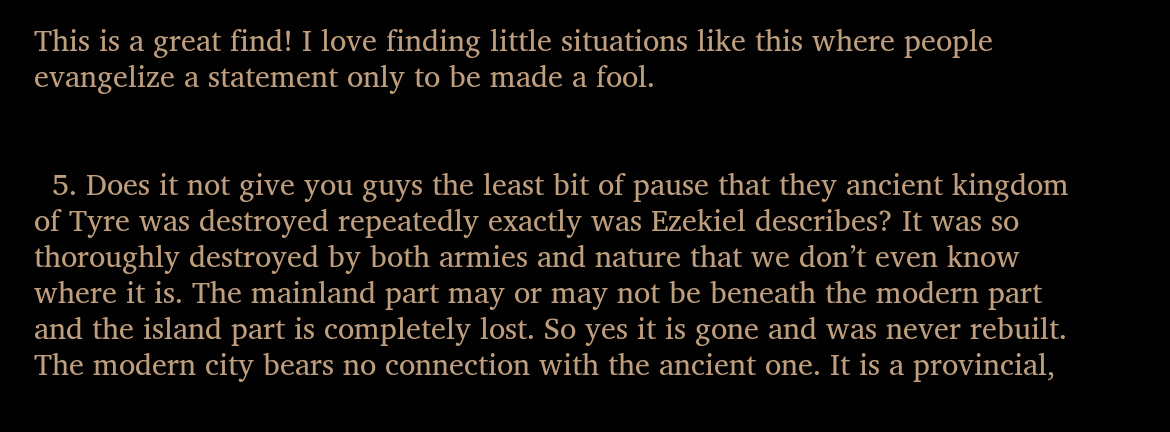This is a great find! I love finding little situations like this where people evangelize a statement only to be made a fool.


  5. Does it not give you guys the least bit of pause that they ancient kingdom of Tyre was destroyed repeatedly exactly was Ezekiel describes? It was so thoroughly destroyed by both armies and nature that we don’t even know where it is. The mainland part may or may not be beneath the modern part and the island part is completely lost. So yes it is gone and was never rebuilt. The modern city bears no connection with the ancient one. It is a provincial,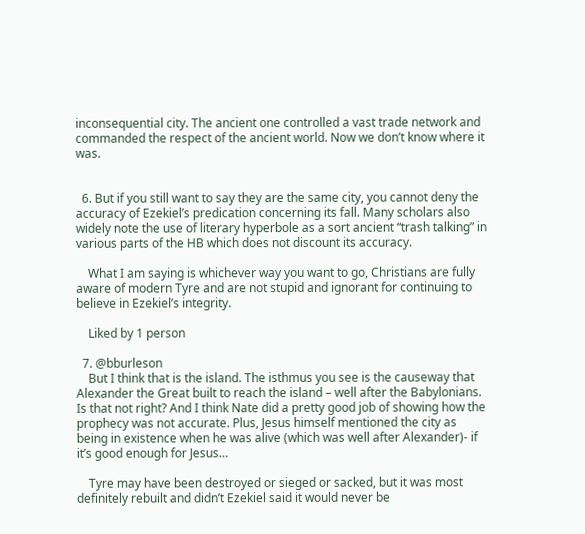inconsequential city. The ancient one controlled a vast trade network and commanded the respect of the ancient world. Now we don’t know where it was.


  6. But if you still want to say they are the same city, you cannot deny the accuracy of Ezekiel’s predication concerning its fall. Many scholars also widely note the use of literary hyperbole as a sort ancient “trash talking” in various parts of the HB which does not discount its accuracy.

    What I am saying is whichever way you want to go, Christians are fully aware of modern Tyre and are not stupid and ignorant for continuing to believe in Ezekiel’s integrity.

    Liked by 1 person

  7. @bburleson
    But I think that is the island. The isthmus you see is the causeway that Alexander the Great built to reach the island – well after the Babylonians. Is that not right? And I think Nate did a pretty good job of showing how the prophecy was not accurate. Plus, Jesus himself mentioned the city as being in existence when he was alive (which was well after Alexander)- if it’s good enough for Jesus…

    Tyre may have been destroyed or sieged or sacked, but it was most definitely rebuilt and didn’t Ezekiel said it would never be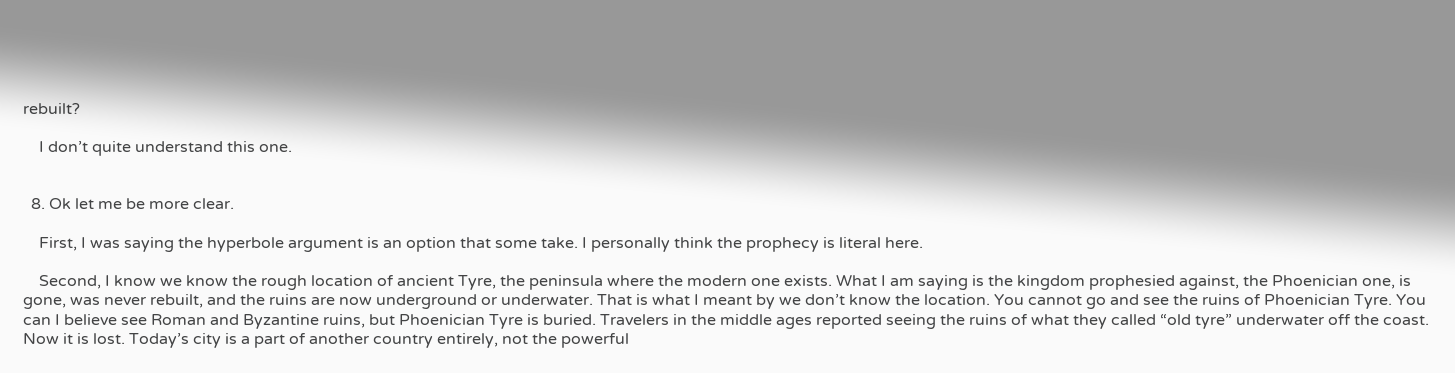rebuilt?

    I don’t quite understand this one.


  8. Ok let me be more clear.

    First, I was saying the hyperbole argument is an option that some take. I personally think the prophecy is literal here.

    Second, I know we know the rough location of ancient Tyre, the peninsula where the modern one exists. What I am saying is the kingdom prophesied against, the Phoenician one, is gone, was never rebuilt, and the ruins are now underground or underwater. That is what I meant by we don’t know the location. You cannot go and see the ruins of Phoenician Tyre. You can I believe see Roman and Byzantine ruins, but Phoenician Tyre is buried. Travelers in the middle ages reported seeing the ruins of what they called “old tyre” underwater off the coast. Now it is lost. Today’s city is a part of another country entirely, not the powerful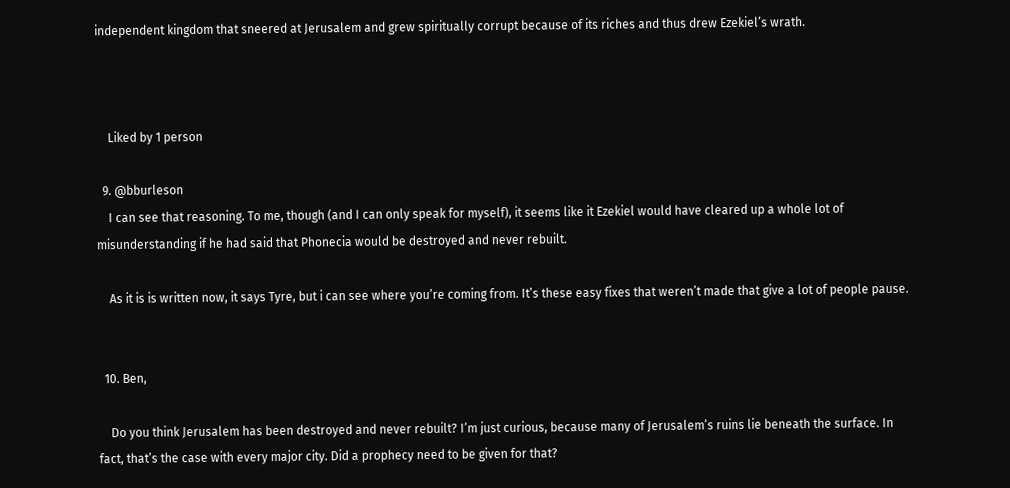independent kingdom that sneered at Jerusalem and grew spiritually corrupt because of its riches and thus drew Ezekiel’s wrath.



    Liked by 1 person

  9. @bburleson
    I can see that reasoning. To me, though (and I can only speak for myself), it seems like it Ezekiel would have cleared up a whole lot of misunderstanding if he had said that Phonecia would be destroyed and never rebuilt.

    As it is is written now, it says Tyre, but i can see where you’re coming from. It’s these easy fixes that weren’t made that give a lot of people pause.


  10. Ben,

    Do you think Jerusalem has been destroyed and never rebuilt? I’m just curious, because many of Jerusalem’s ruins lie beneath the surface. In fact, that’s the case with every major city. Did a prophecy need to be given for that?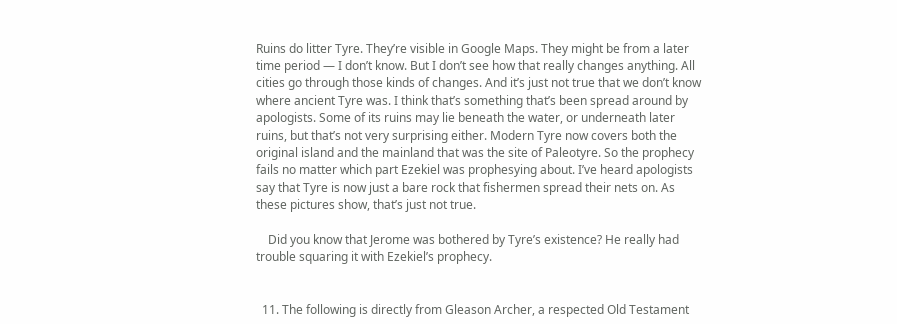Ruins do litter Tyre. They’re visible in Google Maps. They might be from a later time period — I don’t know. But I don’t see how that really changes anything. All cities go through those kinds of changes. And it’s just not true that we don’t know where ancient Tyre was. I think that’s something that’s been spread around by apologists. Some of its ruins may lie beneath the water, or underneath later ruins, but that’s not very surprising either. Modern Tyre now covers both the original island and the mainland that was the site of Paleotyre. So the prophecy fails no matter which part Ezekiel was prophesying about. I’ve heard apologists say that Tyre is now just a bare rock that fishermen spread their nets on. As these pictures show, that’s just not true.

    Did you know that Jerome was bothered by Tyre’s existence? He really had trouble squaring it with Ezekiel’s prophecy.


  11. The following is directly from Gleason Archer, a respected Old Testament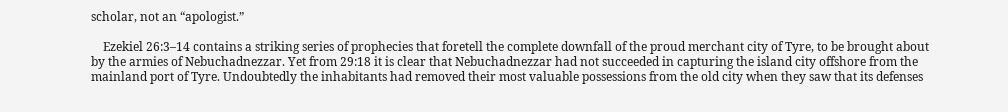scholar, not an “apologist.”

    Ezekiel 26:3–14 contains a striking series of prophecies that foretell the complete downfall of the proud merchant city of Tyre, to be brought about by the armies of Nebuchadnezzar. Yet from 29:18 it is clear that Nebuchadnezzar had not succeeded in capturing the island city offshore from the mainland port of Tyre. Undoubtedly the inhabitants had removed their most valuable possessions from the old city when they saw that its defenses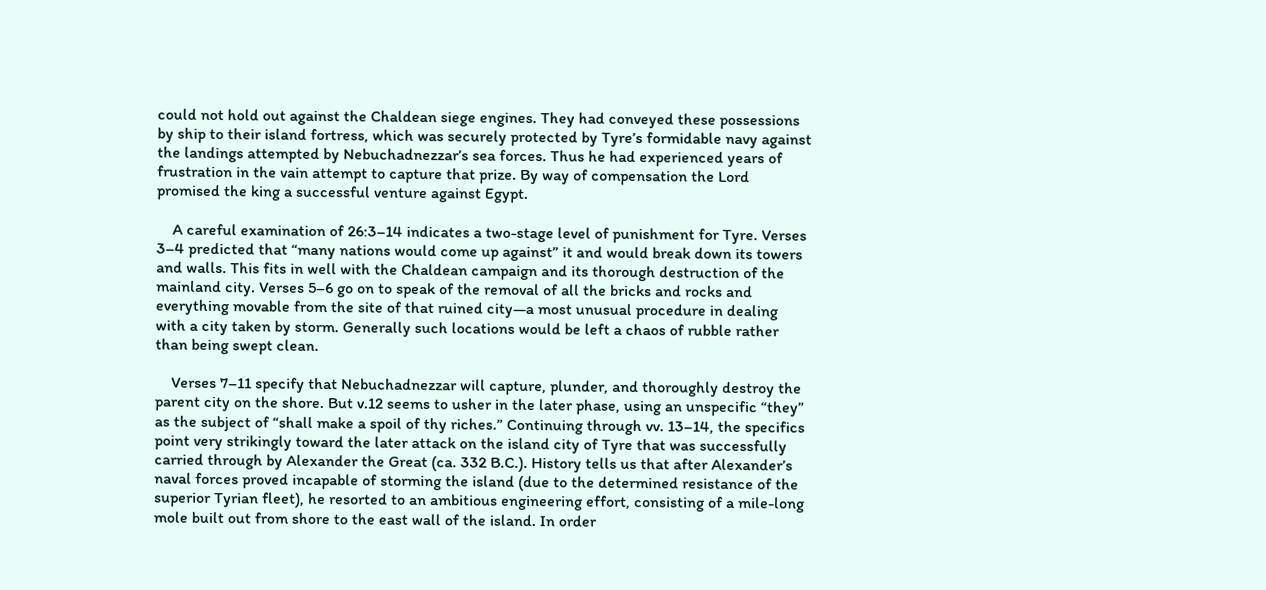could not hold out against the Chaldean siege engines. They had conveyed these possessions by ship to their island fortress, which was securely protected by Tyre’s formidable navy against the landings attempted by Nebuchadnezzar’s sea forces. Thus he had experienced years of frustration in the vain attempt to capture that prize. By way of compensation the Lord promised the king a successful venture against Egypt.

    A careful examination of 26:3–14 indicates a two-stage level of punishment for Tyre. Verses 3–4 predicted that “many nations would come up against” it and would break down its towers and walls. This fits in well with the Chaldean campaign and its thorough destruction of the mainland city. Verses 5–6 go on to speak of the removal of all the bricks and rocks and everything movable from the site of that ruined city—a most unusual procedure in dealing with a city taken by storm. Generally such locations would be left a chaos of rubble rather than being swept clean.

    Verses 7–11 specify that Nebuchadnezzar will capture, plunder, and thoroughly destroy the parent city on the shore. But v.12 seems to usher in the later phase, using an unspecific “they” as the subject of “shall make a spoil of thy riches.” Continuing through vv. 13–14, the specifics point very strikingly toward the later attack on the island city of Tyre that was successfully carried through by Alexander the Great (ca. 332 B.C.). History tells us that after Alexander’s naval forces proved incapable of storming the island (due to the determined resistance of the superior Tyrian fleet), he resorted to an ambitious engineering effort, consisting of a mile-long mole built out from shore to the east wall of the island. In order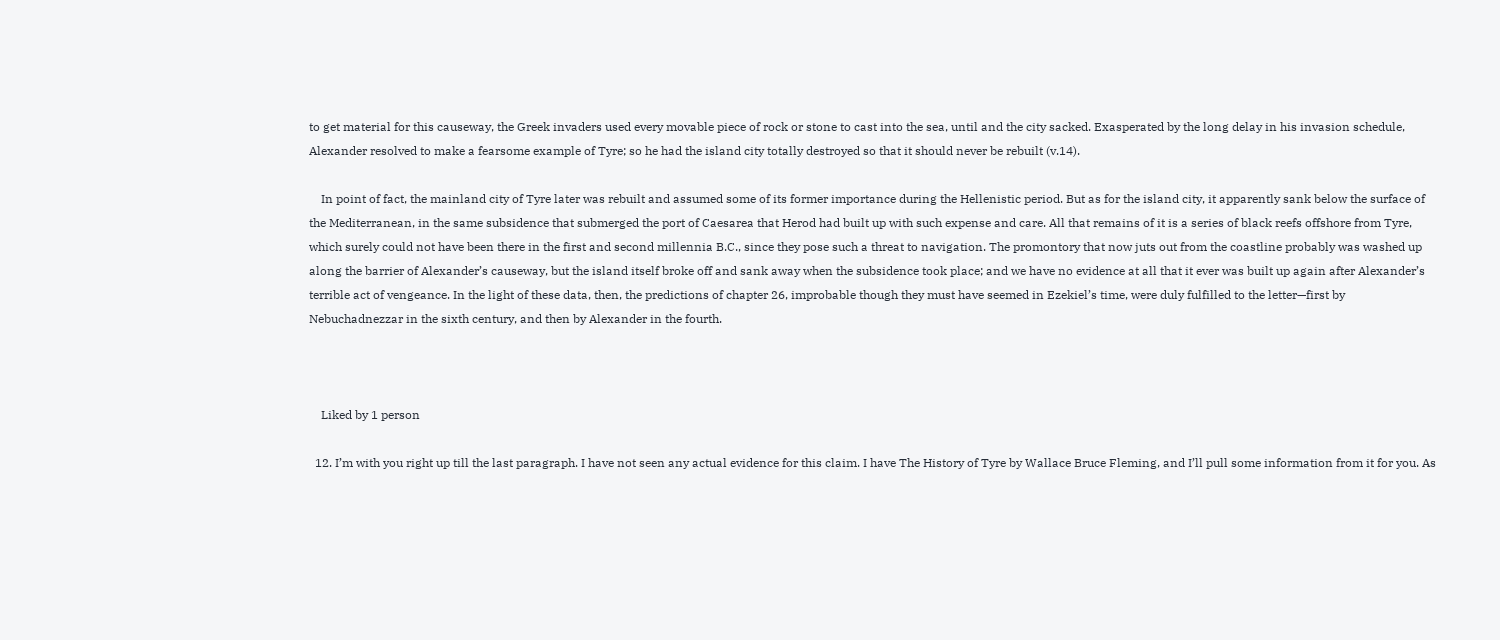to get material for this causeway, the Greek invaders used every movable piece of rock or stone to cast into the sea, until and the city sacked. Exasperated by the long delay in his invasion schedule, Alexander resolved to make a fearsome example of Tyre; so he had the island city totally destroyed so that it should never be rebuilt (v.14).

    In point of fact, the mainland city of Tyre later was rebuilt and assumed some of its former importance during the Hellenistic period. But as for the island city, it apparently sank below the surface of the Mediterranean, in the same subsidence that submerged the port of Caesarea that Herod had built up with such expense and care. All that remains of it is a series of black reefs offshore from Tyre, which surely could not have been there in the first and second millennia B.C., since they pose such a threat to navigation. The promontory that now juts out from the coastline probably was washed up along the barrier of Alexander’s causeway, but the island itself broke off and sank away when the subsidence took place; and we have no evidence at all that it ever was built up again after Alexander’s terrible act of vengeance. In the light of these data, then, the predictions of chapter 26, improbable though they must have seemed in Ezekiel’s time, were duly fulfilled to the letter—first by Nebuchadnezzar in the sixth century, and then by Alexander in the fourth.



    Liked by 1 person

  12. I’m with you right up till the last paragraph. I have not seen any actual evidence for this claim. I have The History of Tyre by Wallace Bruce Fleming, and I’ll pull some information from it for you. As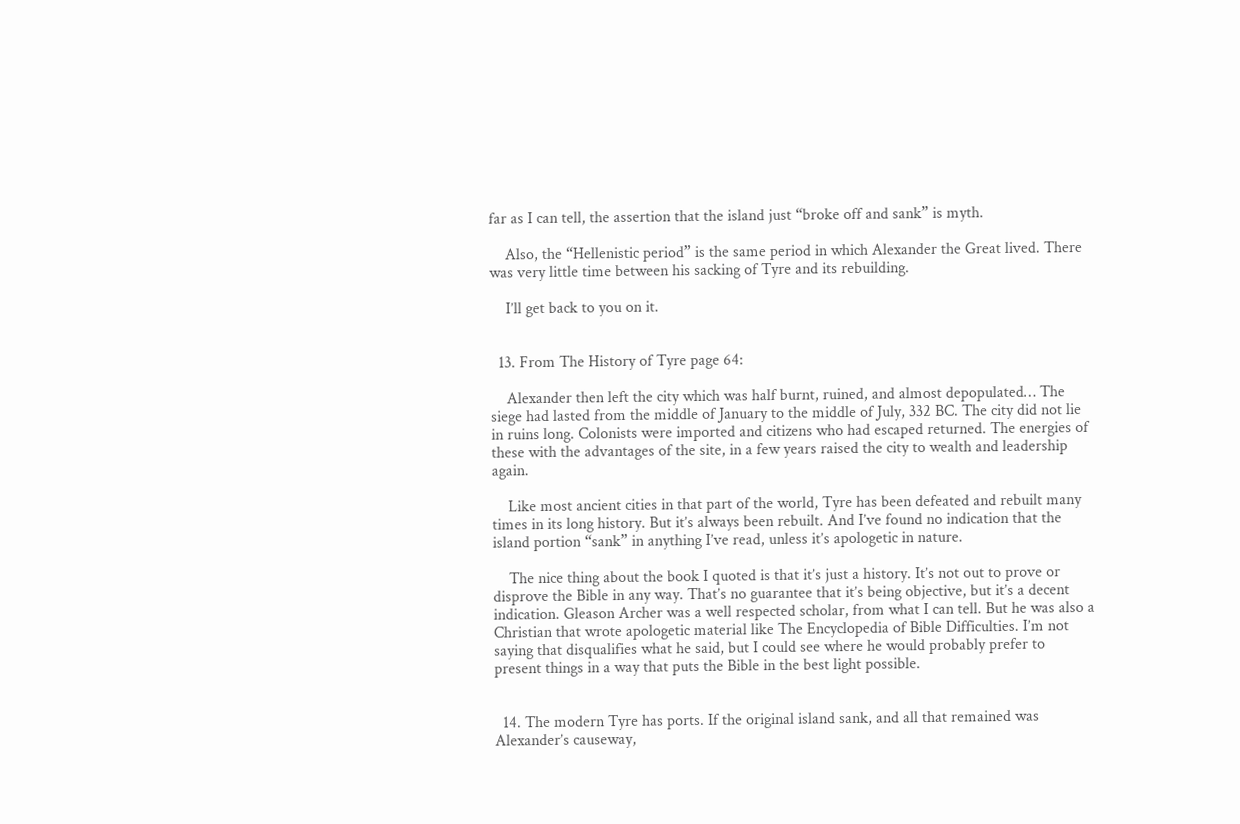far as I can tell, the assertion that the island just “broke off and sank” is myth.

    Also, the “Hellenistic period” is the same period in which Alexander the Great lived. There was very little time between his sacking of Tyre and its rebuilding.

    I’ll get back to you on it.


  13. From The History of Tyre page 64:

    Alexander then left the city which was half burnt, ruined, and almost depopulated… The siege had lasted from the middle of January to the middle of July, 332 BC. The city did not lie in ruins long. Colonists were imported and citizens who had escaped returned. The energies of these with the advantages of the site, in a few years raised the city to wealth and leadership again.

    Like most ancient cities in that part of the world, Tyre has been defeated and rebuilt many times in its long history. But it’s always been rebuilt. And I’ve found no indication that the island portion “sank” in anything I’ve read, unless it’s apologetic in nature.

    The nice thing about the book I quoted is that it’s just a history. It’s not out to prove or disprove the Bible in any way. That’s no guarantee that it’s being objective, but it’s a decent indication. Gleason Archer was a well respected scholar, from what I can tell. But he was also a Christian that wrote apologetic material like The Encyclopedia of Bible Difficulties. I’m not saying that disqualifies what he said, but I could see where he would probably prefer to present things in a way that puts the Bible in the best light possible.


  14. The modern Tyre has ports. If the original island sank, and all that remained was Alexander’s causeway,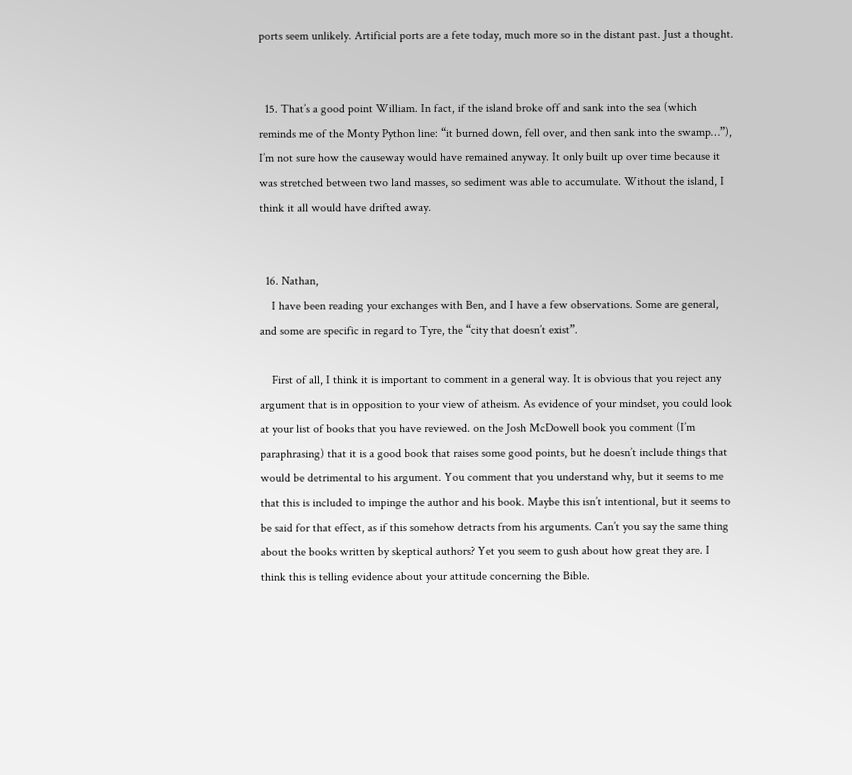ports seem unlikely. Artificial ports are a fete today, much more so in the distant past. Just a thought.


  15. That’s a good point William. In fact, if the island broke off and sank into the sea (which reminds me of the Monty Python line: “it burned down, fell over, and then sank into the swamp…”), I’m not sure how the causeway would have remained anyway. It only built up over time because it was stretched between two land masses, so sediment was able to accumulate. Without the island, I think it all would have drifted away.


  16. Nathan,
    I have been reading your exchanges with Ben, and I have a few observations. Some are general, and some are specific in regard to Tyre, the “city that doesn’t exist”.

    First of all, I think it is important to comment in a general way. It is obvious that you reject any argument that is in opposition to your view of atheism. As evidence of your mindset, you could look at your list of books that you have reviewed. on the Josh McDowell book you comment (I’m paraphrasing) that it is a good book that raises some good points, but he doesn’t include things that would be detrimental to his argument. You comment that you understand why, but it seems to me that this is included to impinge the author and his book. Maybe this isn’t intentional, but it seems to be said for that effect, as if this somehow detracts from his arguments. Can’t you say the same thing about the books written by skeptical authors? Yet you seem to gush about how great they are. I think this is telling evidence about your attitude concerning the Bible.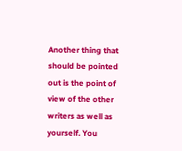Another thing that should be pointed out is the point of view of the other writers as well as yourself. You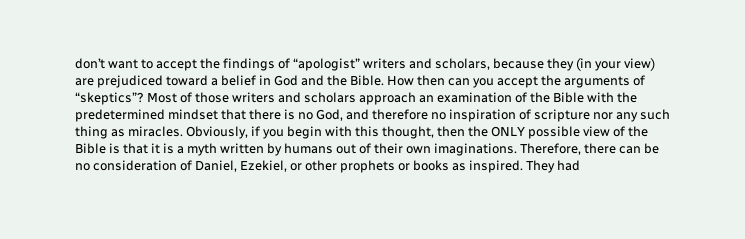don’t want to accept the findings of “apologist” writers and scholars, because they (in your view) are prejudiced toward a belief in God and the Bible. How then can you accept the arguments of “skeptics”? Most of those writers and scholars approach an examination of the Bible with the predetermined mindset that there is no God, and therefore no inspiration of scripture nor any such thing as miracles. Obviously, if you begin with this thought, then the ONLY possible view of the Bible is that it is a myth written by humans out of their own imaginations. Therefore, there can be no consideration of Daniel, Ezekiel, or other prophets or books as inspired. They had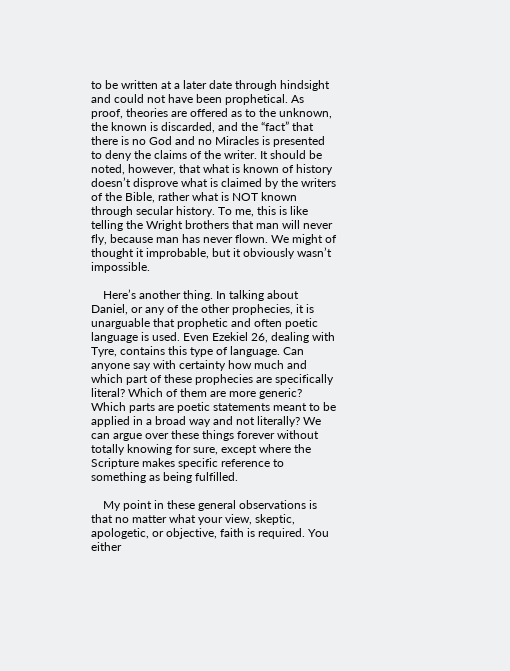to be written at a later date through hindsight and could not have been prophetical. As proof, theories are offered as to the unknown, the known is discarded, and the “fact” that there is no God and no Miracles is presented to deny the claims of the writer. It should be noted, however, that what is known of history doesn’t disprove what is claimed by the writers of the Bible, rather what is NOT known through secular history. To me, this is like telling the Wright brothers that man will never fly, because man has never flown. We might of thought it improbable, but it obviously wasn’t impossible.

    Here’s another thing. In talking about Daniel, or any of the other prophecies, it is unarguable that prophetic and often poetic language is used. Even Ezekiel 26, dealing with Tyre, contains this type of language. Can anyone say with certainty how much and which part of these prophecies are specifically literal? Which of them are more generic? Which parts are poetic statements meant to be applied in a broad way and not literally? We can argue over these things forever without totally knowing for sure, except where the Scripture makes specific reference to something as being fulfilled.

    My point in these general observations is that no matter what your view, skeptic, apologetic, or objective, faith is required. You either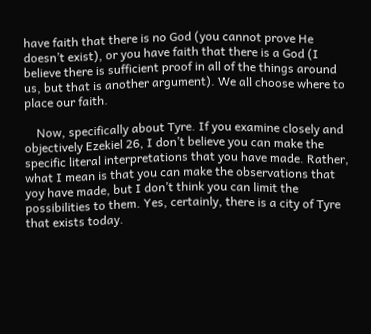have faith that there is no God (you cannot prove He doesn’t exist), or you have faith that there is a God (I believe there is sufficient proof in all of the things around us, but that is another argument). We all choose where to place our faith.

    Now, specifically about Tyre. If you examine closely and objectively Ezekiel 26, I don’t believe you can make the specific literal interpretations that you have made. Rather, what I mean is that you can make the observations that yoy have made, but I don’t think you can limit the possibilities to them. Yes, certainly, there is a city of Tyre that exists today.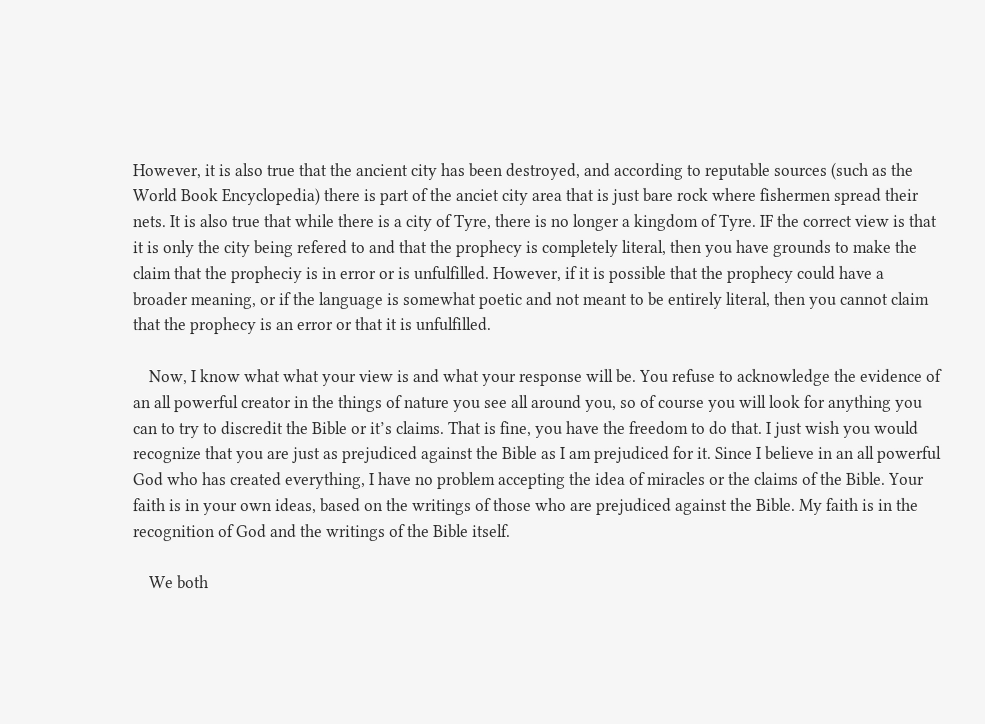However, it is also true that the ancient city has been destroyed, and according to reputable sources (such as the World Book Encyclopedia) there is part of the anciet city area that is just bare rock where fishermen spread their nets. It is also true that while there is a city of Tyre, there is no longer a kingdom of Tyre. IF the correct view is that it is only the city being refered to and that the prophecy is completely literal, then you have grounds to make the claim that the propheciy is in error or is unfulfilled. However, if it is possible that the prophecy could have a broader meaning, or if the language is somewhat poetic and not meant to be entirely literal, then you cannot claim that the prophecy is an error or that it is unfulfilled.

    Now, I know what what your view is and what your response will be. You refuse to acknowledge the evidence of an all powerful creator in the things of nature you see all around you, so of course you will look for anything you can to try to discredit the Bible or it’s claims. That is fine, you have the freedom to do that. I just wish you would recognize that you are just as prejudiced against the Bible as I am prejudiced for it. Since I believe in an all powerful God who has created everything, I have no problem accepting the idea of miracles or the claims of the Bible. Your faith is in your own ideas, based on the writings of those who are prejudiced against the Bible. My faith is in the recognition of God and the writings of the Bible itself.

    We both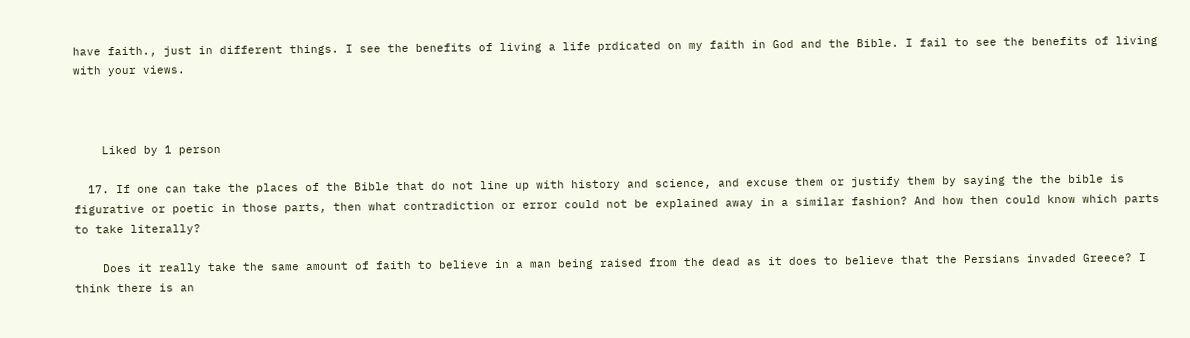have faith., just in different things. I see the benefits of living a life prdicated on my faith in God and the Bible. I fail to see the benefits of living with your views.



    Liked by 1 person

  17. If one can take the places of the Bible that do not line up with history and science, and excuse them or justify them by saying the the bible is figurative or poetic in those parts, then what contradiction or error could not be explained away in a similar fashion? And how then could know which parts to take literally?

    Does it really take the same amount of faith to believe in a man being raised from the dead as it does to believe that the Persians invaded Greece? I think there is an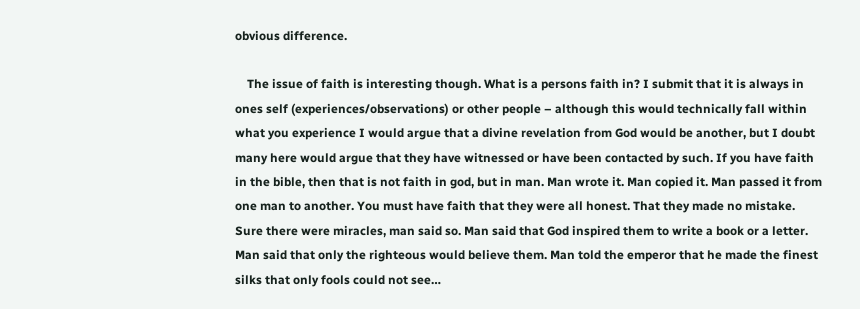obvious difference.

    The issue of faith is interesting though. What is a persons faith in? I submit that it is always in ones self (experiences/observations) or other people – although this would technically fall within what you experience I would argue that a divine revelation from God would be another, but I doubt many here would argue that they have witnessed or have been contacted by such. If you have faith in the bible, then that is not faith in god, but in man. Man wrote it. Man copied it. Man passed it from one man to another. You must have faith that they were all honest. That they made no mistake. Sure there were miracles, man said so. Man said that God inspired them to write a book or a letter. Man said that only the righteous would believe them. Man told the emperor that he made the finest silks that only fools could not see…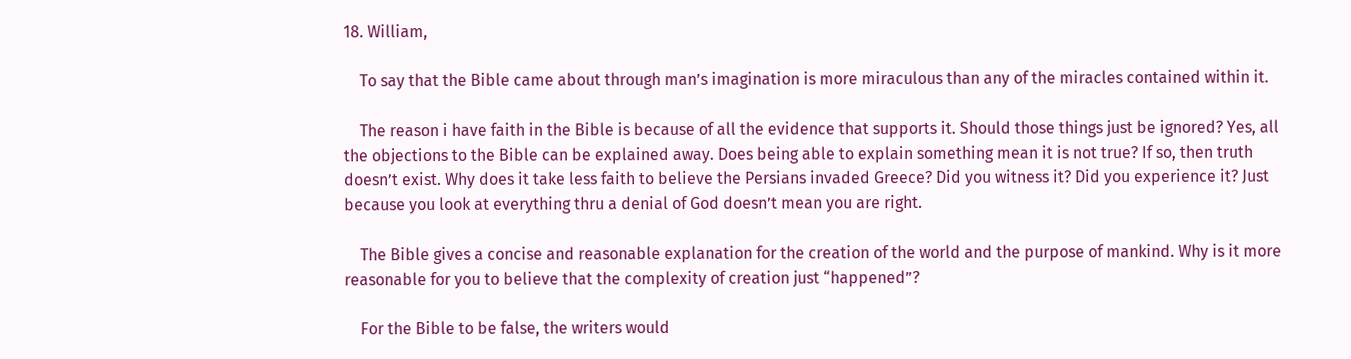18. William,

    To say that the Bible came about through man’s imagination is more miraculous than any of the miracles contained within it.

    The reason i have faith in the Bible is because of all the evidence that supports it. Should those things just be ignored? Yes, all the objections to the Bible can be explained away. Does being able to explain something mean it is not true? If so, then truth doesn’t exist. Why does it take less faith to believe the Persians invaded Greece? Did you witness it? Did you experience it? Just because you look at everything thru a denial of God doesn’t mean you are right.

    The Bible gives a concise and reasonable explanation for the creation of the world and the purpose of mankind. Why is it more reasonable for you to believe that the complexity of creation just “happened”?

    For the Bible to be false, the writers would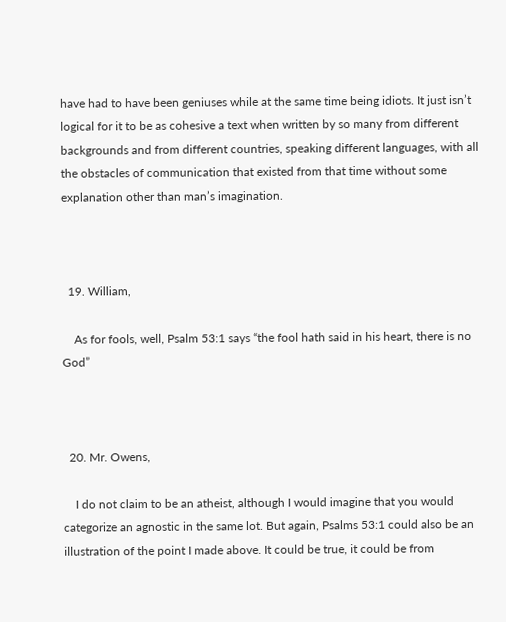have had to have been geniuses while at the same time being idiots. It just isn’t logical for it to be as cohesive a text when written by so many from different backgrounds and from different countries, speaking different languages, with all the obstacles of communication that existed from that time without some explanation other than man’s imagination.



  19. William,

    As for fools, well, Psalm 53:1 says “the fool hath said in his heart, there is no God”



  20. Mr. Owens,

    I do not claim to be an atheist, although I would imagine that you would categorize an agnostic in the same lot. But again, Psalms 53:1 could also be an illustration of the point I made above. It could be true, it could be from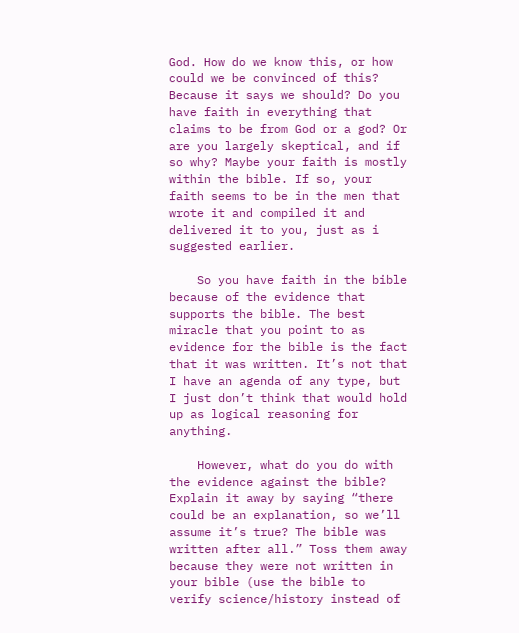God. How do we know this, or how could we be convinced of this? Because it says we should? Do you have faith in everything that claims to be from God or a god? Or are you largely skeptical, and if so why? Maybe your faith is mostly within the bible. If so, your faith seems to be in the men that wrote it and compiled it and delivered it to you, just as i suggested earlier.

    So you have faith in the bible because of the evidence that supports the bible. The best miracle that you point to as evidence for the bible is the fact that it was written. It’s not that I have an agenda of any type, but I just don’t think that would hold up as logical reasoning for anything.

    However, what do you do with the evidence against the bible? Explain it away by saying “there could be an explanation, so we’ll assume it’s true? The bible was written after all.” Toss them away because they were not written in your bible (use the bible to verify science/history instead of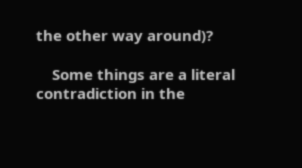the other way around)?

    Some things are a literal contradiction in the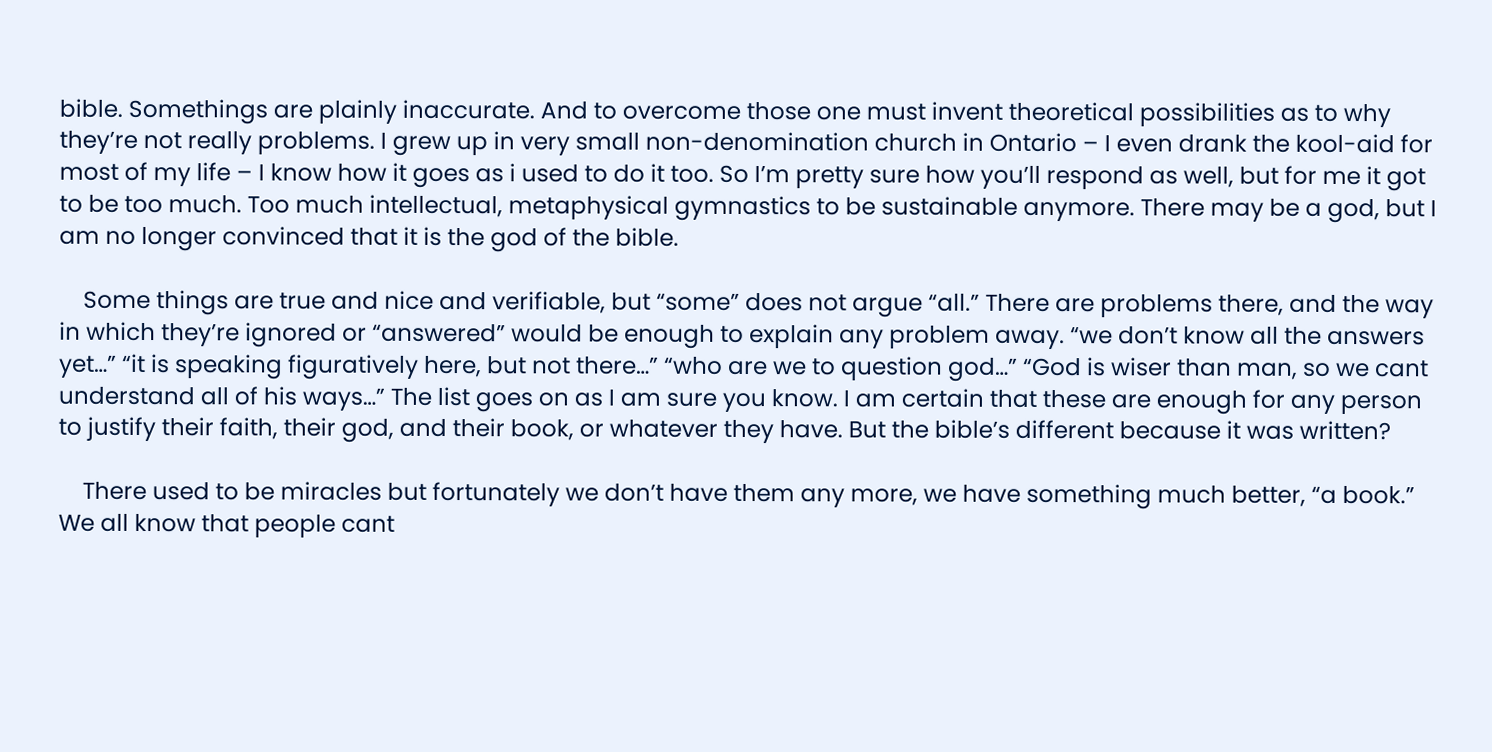bible. Somethings are plainly inaccurate. And to overcome those one must invent theoretical possibilities as to why they’re not really problems. I grew up in very small non-denomination church in Ontario – I even drank the kool-aid for most of my life – I know how it goes as i used to do it too. So I’m pretty sure how you’ll respond as well, but for me it got to be too much. Too much intellectual, metaphysical gymnastics to be sustainable anymore. There may be a god, but I am no longer convinced that it is the god of the bible.

    Some things are true and nice and verifiable, but “some” does not argue “all.” There are problems there, and the way in which they’re ignored or “answered” would be enough to explain any problem away. “we don’t know all the answers yet…” “it is speaking figuratively here, but not there…” “who are we to question god…” “God is wiser than man, so we cant understand all of his ways…” The list goes on as I am sure you know. I am certain that these are enough for any person to justify their faith, their god, and their book, or whatever they have. But the bible’s different because it was written?

    There used to be miracles but fortunately we don’t have them any more, we have something much better, “a book.” We all know that people cant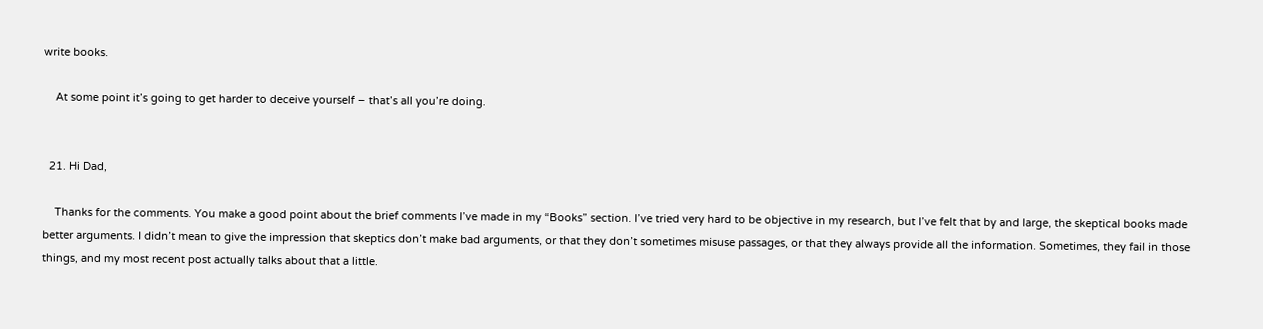write books.

    At some point it’s going to get harder to deceive yourself – that’s all you’re doing.


  21. Hi Dad,

    Thanks for the comments. You make a good point about the brief comments I’ve made in my “Books” section. I’ve tried very hard to be objective in my research, but I’ve felt that by and large, the skeptical books made better arguments. I didn’t mean to give the impression that skeptics don’t make bad arguments, or that they don’t sometimes misuse passages, or that they always provide all the information. Sometimes, they fail in those things, and my most recent post actually talks about that a little.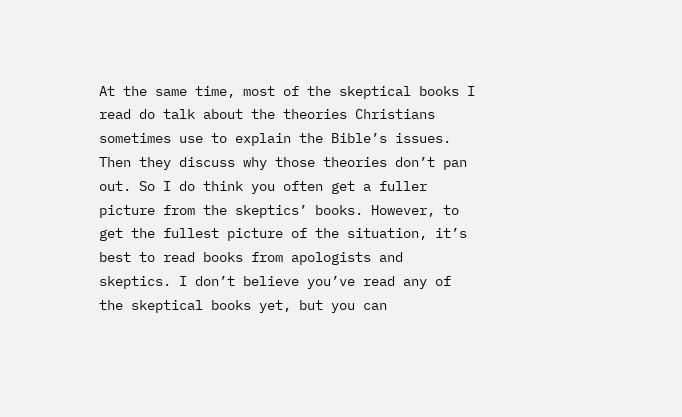At the same time, most of the skeptical books I read do talk about the theories Christians sometimes use to explain the Bible’s issues. Then they discuss why those theories don’t pan out. So I do think you often get a fuller picture from the skeptics’ books. However, to get the fullest picture of the situation, it’s best to read books from apologists and skeptics. I don’t believe you’ve read any of the skeptical books yet, but you can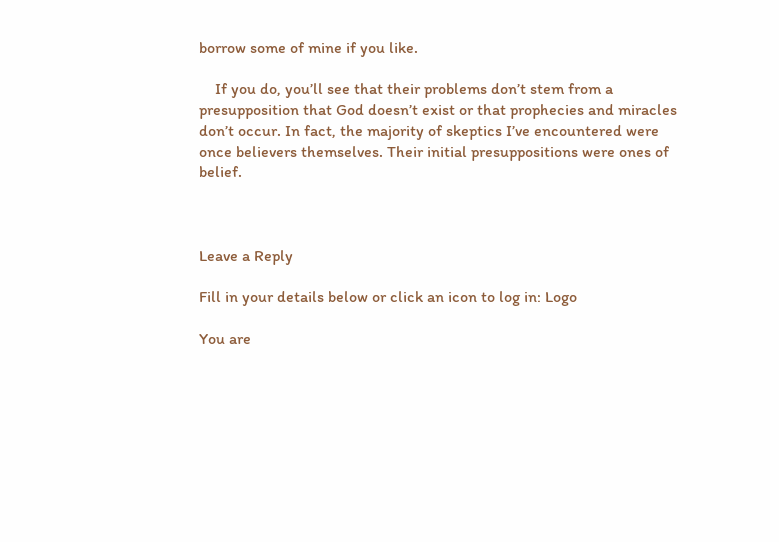borrow some of mine if you like.

    If you do, you’ll see that their problems don’t stem from a presupposition that God doesn’t exist or that prophecies and miracles don’t occur. In fact, the majority of skeptics I’ve encountered were once believers themselves. Their initial presuppositions were ones of belief.



Leave a Reply

Fill in your details below or click an icon to log in: Logo

You are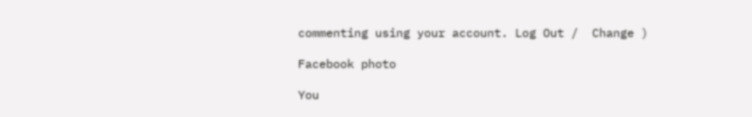commenting using your account. Log Out /  Change )

Facebook photo

You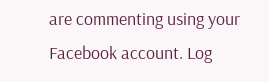are commenting using your Facebook account. Log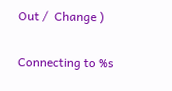Out /  Change )

Connecting to %s